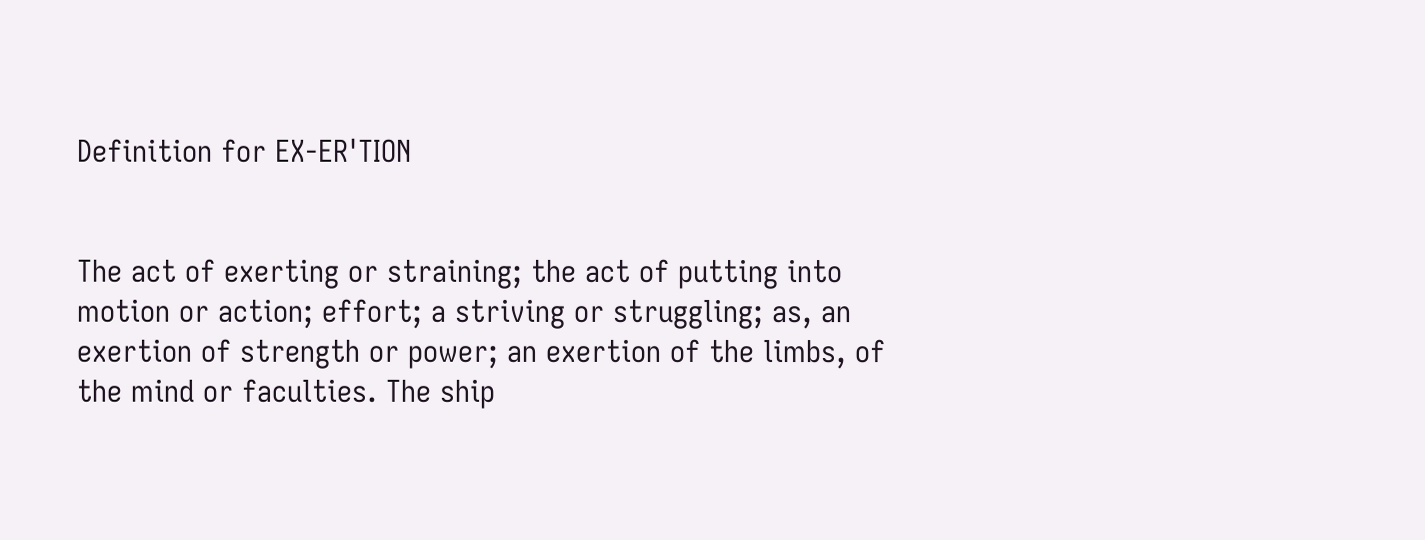Definition for EX-ER'TION


The act of exerting or straining; the act of putting into motion or action; effort; a striving or struggling; as, an exertion of strength or power; an exertion of the limbs, of the mind or faculties. The ship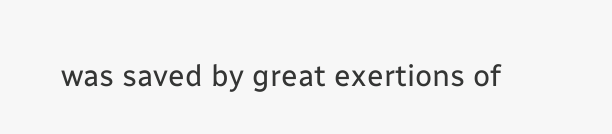was saved by great exertions of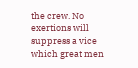the crew. No exertions will suppress a vice which great men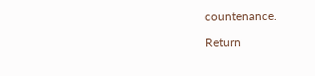countenance.

Return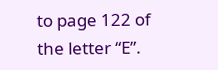to page 122 of the letter “E”.